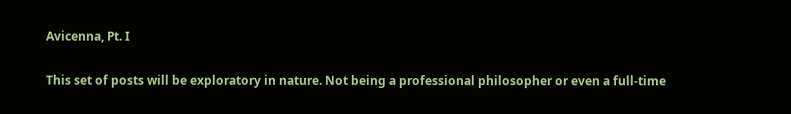Avicenna, Pt. I

This set of posts will be exploratory in nature. Not being a professional philosopher or even a full-time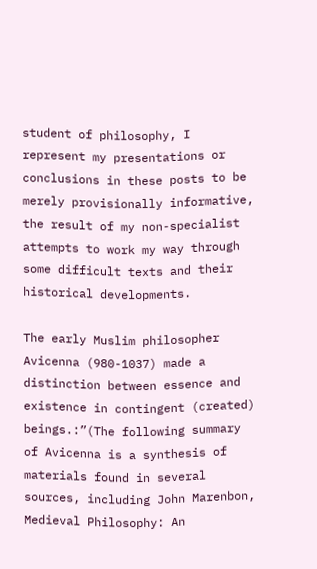student of philosophy, I represent my presentations or conclusions in these posts to be merely provisionally informative, the result of my non-specialist attempts to work my way through some difficult texts and their historical developments.

The early Muslim philosopher Avicenna (980-1037) made a distinction between essence and existence in contingent (created) beings.:”(The following summary of Avicenna is a synthesis of materials found in several sources, including John Marenbon, Medieval Philosophy: An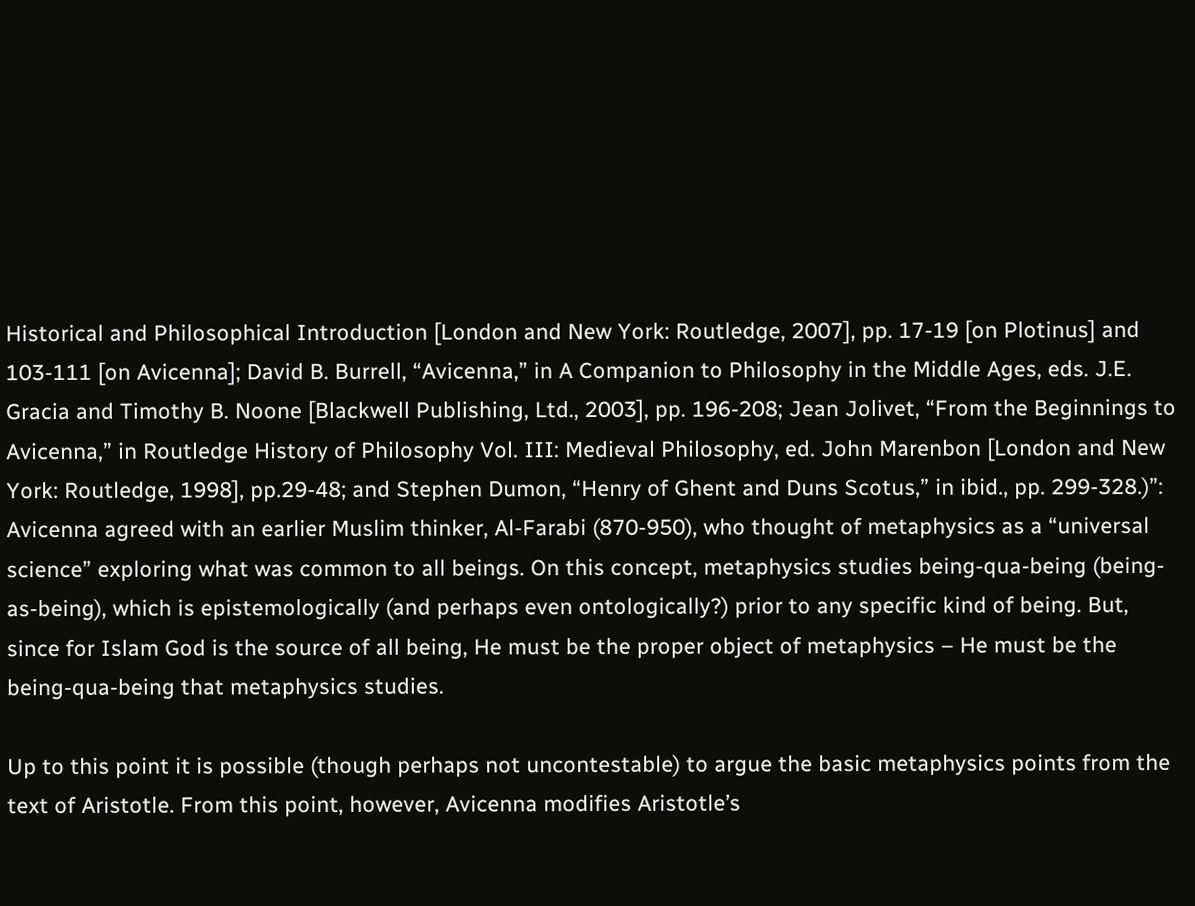Historical and Philosophical Introduction [London and New York: Routledge, 2007], pp. 17-19 [on Plotinus] and 103-111 [on Avicenna]; David B. Burrell, “Avicenna,” in A Companion to Philosophy in the Middle Ages, eds. J.E. Gracia and Timothy B. Noone [Blackwell Publishing, Ltd., 2003], pp. 196-208; Jean Jolivet, “From the Beginnings to Avicenna,” in Routledge History of Philosophy Vol. III: Medieval Philosophy, ed. John Marenbon [London and New York: Routledge, 1998], pp.29-48; and Stephen Dumon, “Henry of Ghent and Duns Scotus,” in ibid., pp. 299-328.)”: Avicenna agreed with an earlier Muslim thinker, Al-Farabi (870-950), who thought of metaphysics as a “universal science” exploring what was common to all beings. On this concept, metaphysics studies being-qua-being (being-as-being), which is epistemologically (and perhaps even ontologically?) prior to any specific kind of being. But, since for Islam God is the source of all being, He must be the proper object of metaphysics – He must be the being-qua-being that metaphysics studies.

Up to this point it is possible (though perhaps not uncontestable) to argue the basic metaphysics points from the text of Aristotle. From this point, however, Avicenna modifies Aristotle’s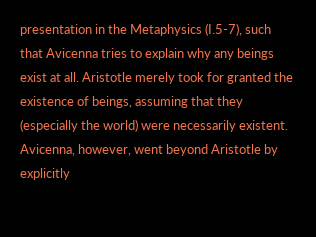presentation in the Metaphysics (I.5-7), such that Avicenna tries to explain why any beings exist at all. Aristotle merely took for granted the existence of beings, assuming that they (especially the world) were necessarily existent. Avicenna, however, went beyond Aristotle by explicitly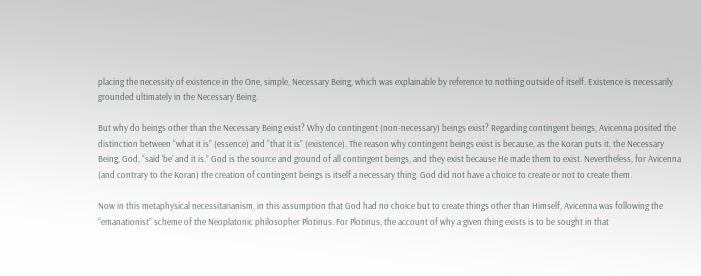placing the necessity of existence in the One, simple, Necessary Being, which was explainable by reference to nothing outside of itself. Existence is necessarily grounded ultimately in the Necessary Being.

But why do beings other than the Necessary Being exist? Why do contingent (non-necessary) beings exist? Regarding contingent beings, Avicenna posited the distinction between “what it is” (essence) and “that it is” (existence). The reason why contingent beings exist is because, as the Koran puts it, the Necessary Being, God, “said ‘be’ and it is.” God is the source and ground of all contingent beings, and they exist because He made them to exist. Nevertheless, for Avicenna (and contrary to the Koran) the creation of contingent beings is itself a necessary thing. God did not have a choice to create or not to create them.

Now in this metaphysical necessitarianism, in this assumption that God had no choice but to create things other than Himself, Avicenna was following the “emanationist” scheme of the Neoplatonic philosopher Plotinus. For Plotinus, the account of why a given thing exists is to be sought in that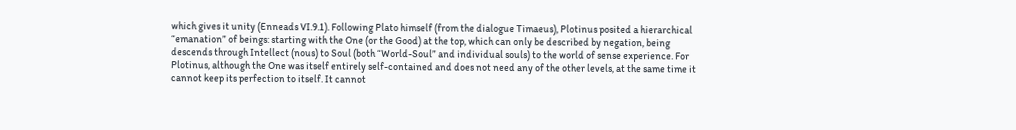which gives it unity (Enneads VI.9.1). Following Plato himself (from the dialogue Timaeus), Plotinus posited a hierarchical “emanation” of beings: starting with the One (or the Good) at the top, which can only be described by negation, being descends through Intellect (nous) to Soul (both “World-Soul” and individual souls) to the world of sense experience. For Plotinus, although the One was itself entirely self-contained and does not need any of the other levels, at the same time it cannot keep its perfection to itself. It cannot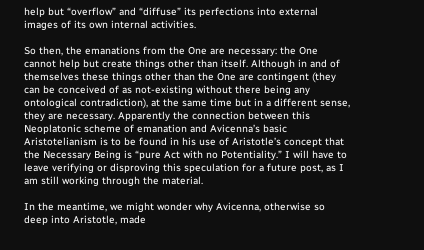help but “overflow” and “diffuse” its perfections into external images of its own internal activities.

So then, the emanations from the One are necessary: the One cannot help but create things other than itself. Although in and of themselves these things other than the One are contingent (they can be conceived of as not-existing without there being any ontological contradiction), at the same time but in a different sense, they are necessary. Apparently the connection between this Neoplatonic scheme of emanation and Avicenna’s basic Aristotelianism is to be found in his use of Aristotle’s concept that the Necessary Being is “pure Act with no Potentiality.” I will have to leave verifying or disproving this speculation for a future post, as I am still working through the material.

In the meantime, we might wonder why Avicenna, otherwise so deep into Aristotle, made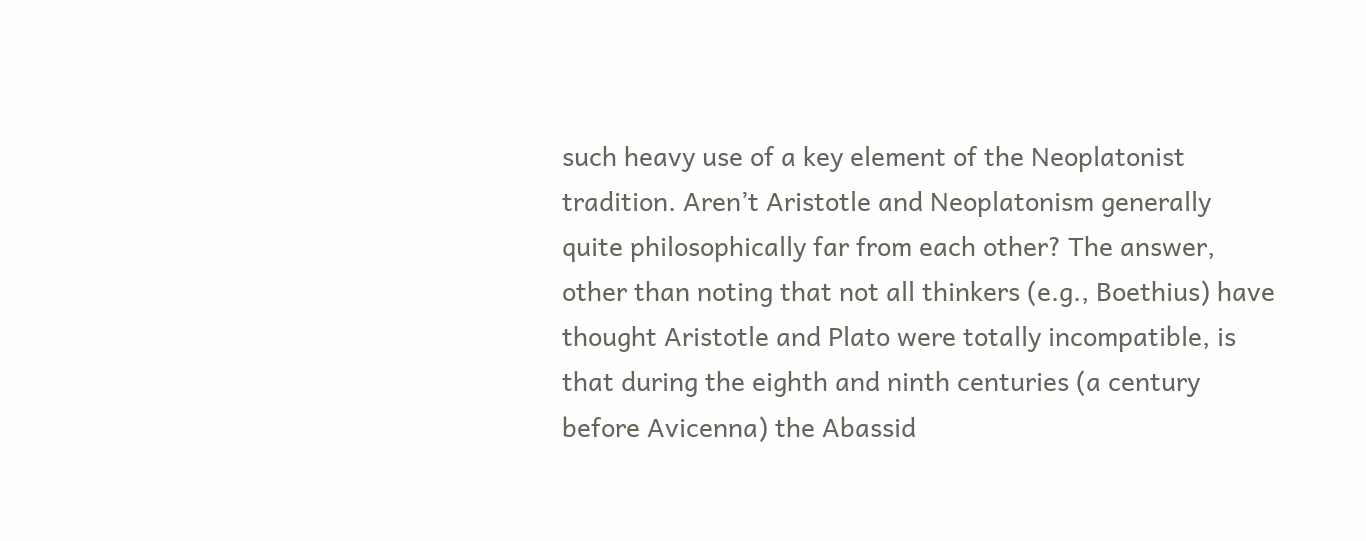such heavy use of a key element of the Neoplatonist tradition. Aren’t Aristotle and Neoplatonism generally quite philosophically far from each other? The answer, other than noting that not all thinkers (e.g., Boethius) have thought Aristotle and Plato were totally incompatible, is that during the eighth and ninth centuries (a century before Avicenna) the Abassid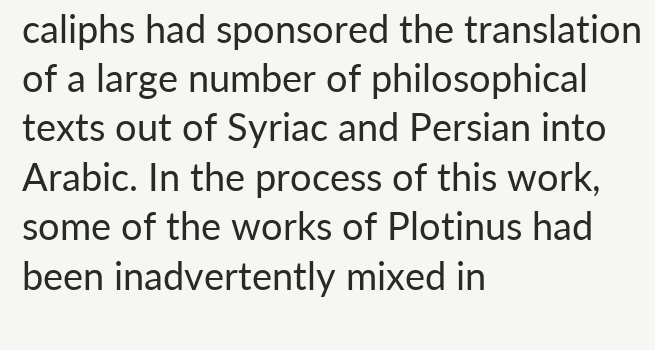caliphs had sponsored the translation of a large number of philosophical texts out of Syriac and Persian into Arabic. In the process of this work, some of the works of Plotinus had been inadvertently mixed in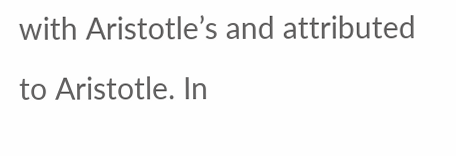with Aristotle’s and attributed to Aristotle. In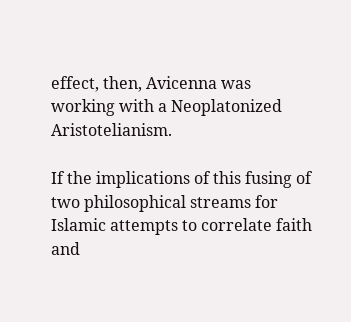effect, then, Avicenna was working with a Neoplatonized Aristotelianism.

If the implications of this fusing of two philosophical streams for Islamic attempts to correlate faith and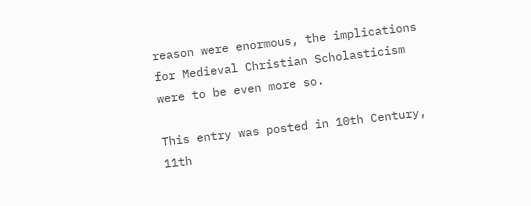reason were enormous, the implications for Medieval Christian Scholasticism were to be even more so.

This entry was posted in 10th Century, 11th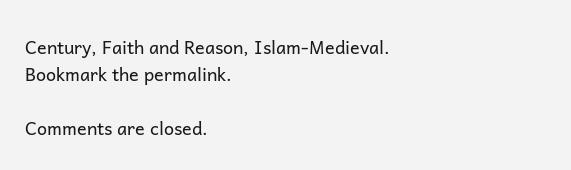Century, Faith and Reason, Islam-Medieval. Bookmark the permalink.

Comments are closed.